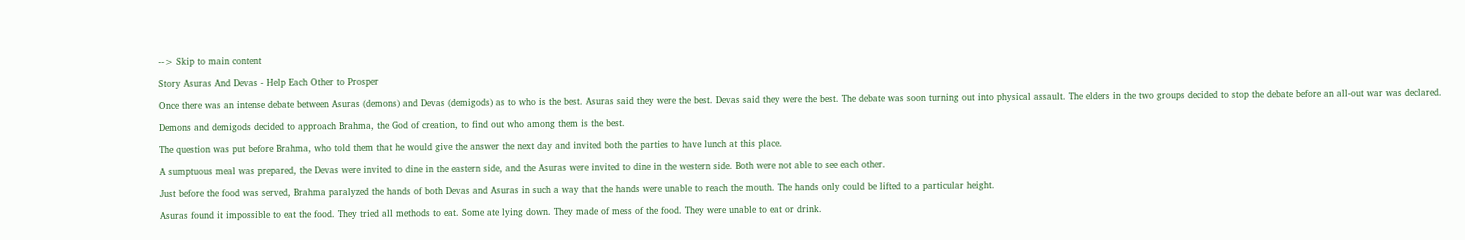--> Skip to main content

Story Asuras And Devas - Help Each Other to Prosper

Once there was an intense debate between Asuras (demons) and Devas (demigods) as to who is the best. Asuras said they were the best. Devas said they were the best. The debate was soon turning out into physical assault. The elders in the two groups decided to stop the debate before an all-out war was declared.

Demons and demigods decided to approach Brahma, the God of creation, to find out who among them is the best.

The question was put before Brahma, who told them that he would give the answer the next day and invited both the parties to have lunch at this place.

A sumptuous meal was prepared, the Devas were invited to dine in the eastern side, and the Asuras were invited to dine in the western side. Both were not able to see each other.

Just before the food was served, Brahma paralyzed the hands of both Devas and Asuras in such a way that the hands were unable to reach the mouth. The hands only could be lifted to a particular height.

Asuras found it impossible to eat the food. They tried all methods to eat. Some ate lying down. They made of mess of the food. They were unable to eat or drink.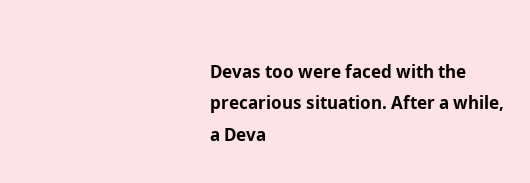Devas too were faced with the precarious situation. After a while, a Deva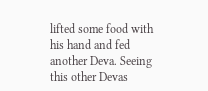lifted some food with his hand and fed another Deva. Seeing this other Devas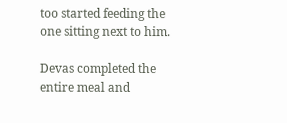too started feeding the one sitting next to him.

Devas completed the entire meal and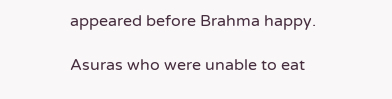appeared before Brahma happy.

Asuras who were unable to eat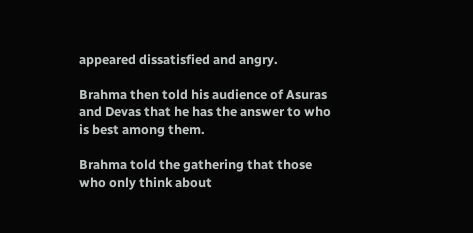appeared dissatisfied and angry.

Brahma then told his audience of Asuras and Devas that he has the answer to who is best among them.

Brahma told the gathering that those who only think about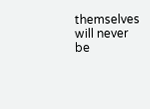themselves will never be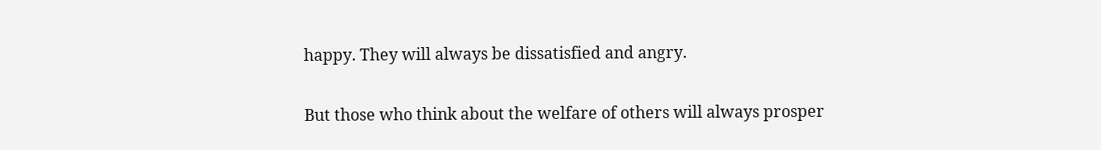happy. They will always be dissatisfied and angry.

But those who think about the welfare of others will always prosper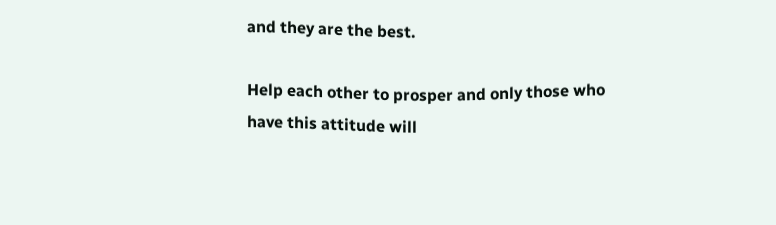and they are the best.

Help each other to prosper and only those who have this attitude will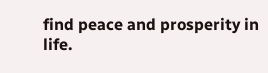find peace and prosperity in life.